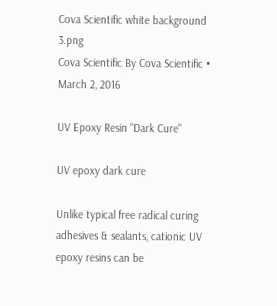Cova Scientific white background 3.png
Cova Scientific By Cova Scientific • March 2, 2016

UV Epoxy Resin "Dark Cure"

UV epoxy dark cure

Unlike typical free radical curing adhesives & sealants, cationic UV epoxy resins can be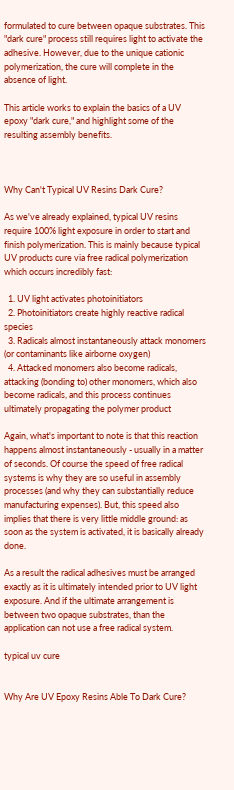formulated to cure between opaque substrates. This "dark cure" process still requires light to activate the adhesive. However, due to the unique cationic polymerization, the cure will complete in the absence of light.

This article works to explain the basics of a UV epoxy "dark cure," and highlight some of the resulting assembly benefits.



Why Can't Typical UV Resins Dark Cure?

As we've already explained, typical UV resins require 100% light exposure in order to start and finish polymerization. This is mainly because typical UV products cure via free radical polymerization which occurs incredibly fast:

  1. UV light activates photoinitiators
  2. Photoinitiators create highly reactive radical species
  3. Radicals almost instantaneously attack monomers (or contaminants like airborne oxygen)
  4. Attacked monomers also become radicals, attacking (bonding to) other monomers, which also become radicals, and this process continues ultimately propagating the polymer product

Again, what's important to note is that this reaction happens almost instantaneously - usually in a matter of seconds. Of course the speed of free radical systems is why they are so useful in assembly processes (and why they can substantially reduce manufacturing expenses). But, this speed also implies that there is very little middle ground: as soon as the system is activated, it is basically already done.

As a result the radical adhesives must be arranged exactly as it is ultimately intended prior to UV light exposure. And if the ultimate arrangement is between two opaque substrates, than the application can not use a free radical system.

typical uv cure


Why Are UV Epoxy Resins Able To Dark Cure?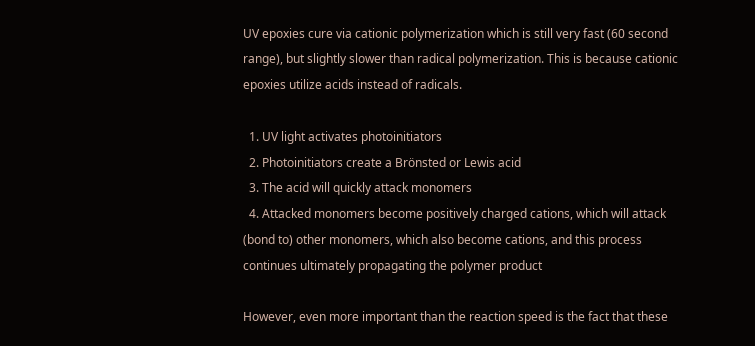UV epoxies cure via cationic polymerization which is still very fast (60 second range), but slightly slower than radical polymerization. This is because cationic epoxies utilize acids instead of radicals.

  1. UV light activates photoinitiators
  2. Photoinitiators create a Brönsted or Lewis acid
  3. The acid will quickly attack monomers
  4. Attacked monomers become positively charged cations, which will attack (bond to) other monomers, which also become cations, and this process continues ultimately propagating the polymer product

However, even more important than the reaction speed is the fact that these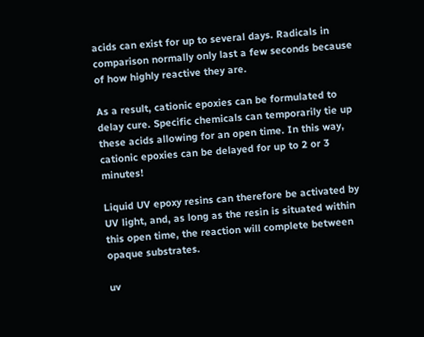acids can exist for up to several days. Radicals in comparison normally only last a few seconds because of how highly reactive they are.

As a result, cationic epoxies can be formulated to delay cure. Specific chemicals can temporarily tie up these acids allowing for an open time. In this way, cationic epoxies can be delayed for up to 2 or 3 minutes!

Liquid UV epoxy resins can therefore be activated by UV light, and, as long as the resin is situated within this open time, the reaction will complete between opaque substrates.

uv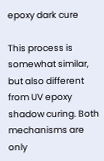epoxy dark cure

This process is somewhat similar, but also different from UV epoxy shadow curing. Both mechanisms are only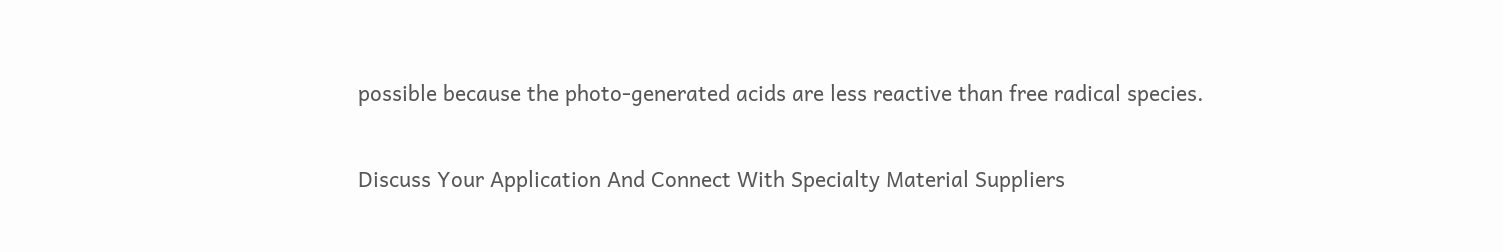possible because the photo-generated acids are less reactive than free radical species.

Discuss Your Application And Connect With Specialty Material Suppliers